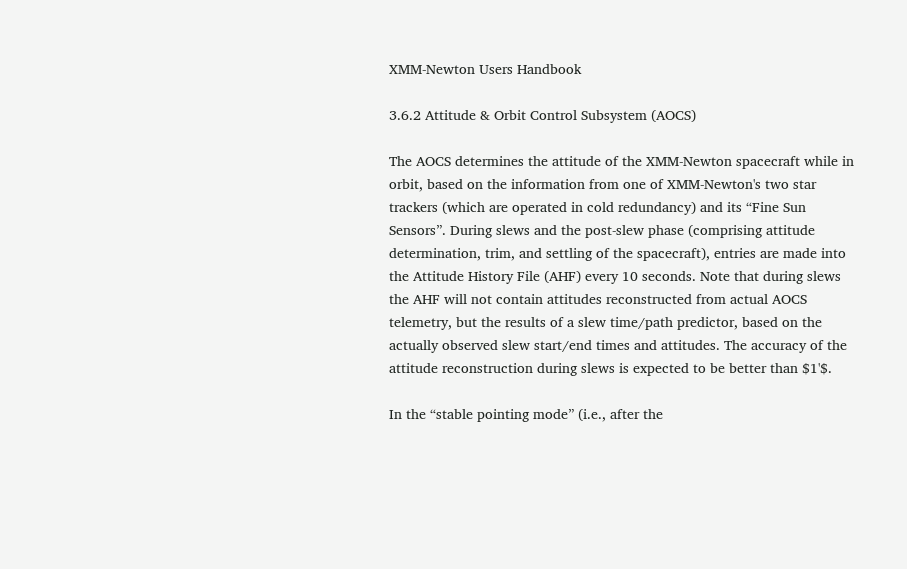XMM-Newton Users Handbook

3.6.2 Attitude & Orbit Control Subsystem (AOCS)

The AOCS determines the attitude of the XMM-Newton spacecraft while in orbit, based on the information from one of XMM-Newton's two star trackers (which are operated in cold redundancy) and its “Fine Sun Sensors”. During slews and the post-slew phase (comprising attitude determination, trim, and settling of the spacecraft), entries are made into the Attitude History File (AHF) every 10 seconds. Note that during slews the AHF will not contain attitudes reconstructed from actual AOCS telemetry, but the results of a slew time/path predictor, based on the actually observed slew start/end times and attitudes. The accuracy of the attitude reconstruction during slews is expected to be better than $1'$.

In the “stable pointing mode” (i.e., after the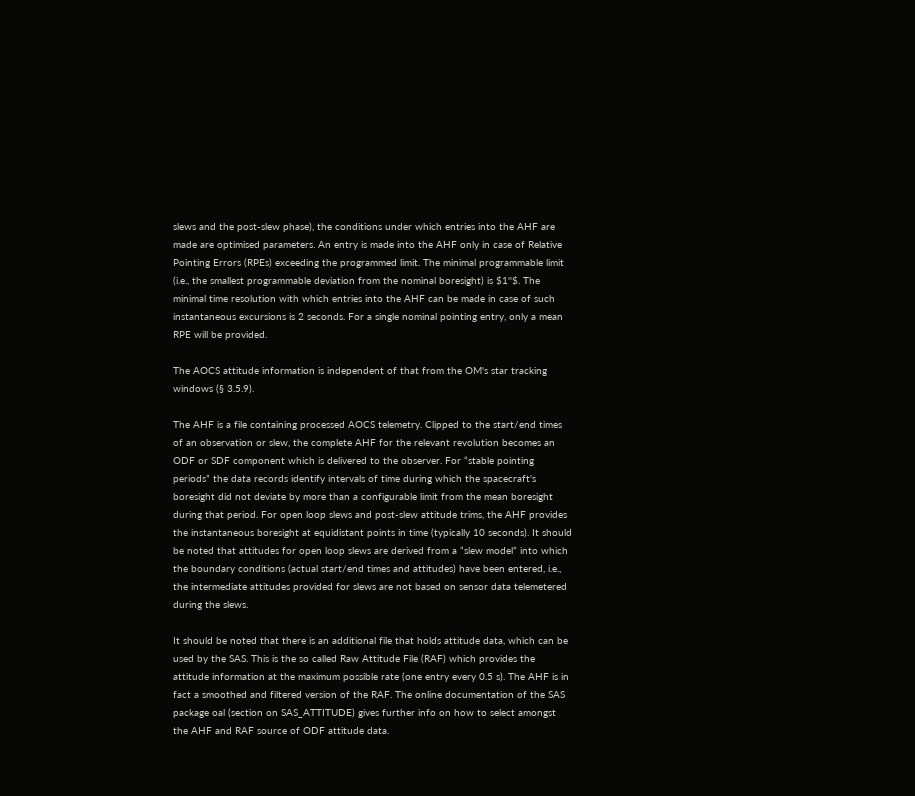slews and the post-slew phase), the conditions under which entries into the AHF are made are optimised parameters. An entry is made into the AHF only in case of Relative Pointing Errors (RPEs) exceeding the programmed limit. The minimal programmable limit (i.e., the smallest programmable deviation from the nominal boresight) is $1''$. The minimal time resolution with which entries into the AHF can be made in case of such instantaneous excursions is 2 seconds. For a single nominal pointing entry, only a mean RPE will be provided.

The AOCS attitude information is independent of that from the OM's star tracking windows (§ 3.5.9).

The AHF is a file containing processed AOCS telemetry. Clipped to the start/end times of an observation or slew, the complete AHF for the relevant revolution becomes an ODF or SDF component which is delivered to the observer. For “stable pointing periods” the data records identify intervals of time during which the spacecraft's boresight did not deviate by more than a configurable limit from the mean boresight during that period. For open loop slews and post-slew attitude trims, the AHF provides the instantaneous boresight at equidistant points in time (typically 10 seconds). It should be noted that attitudes for open loop slews are derived from a “slew model” into which the boundary conditions (actual start/end times and attitudes) have been entered, i.e., the intermediate attitudes provided for slews are not based on sensor data telemetered during the slews.

It should be noted that there is an additional file that holds attitude data, which can be used by the SAS. This is the so called Raw Attitude File (RAF) which provides the attitude information at the maximum possible rate (one entry every 0.5 s). The AHF is in fact a smoothed and filtered version of the RAF. The online documentation of the SAS package oal (section on SAS_ATTITUDE) gives further info on how to select amongst the AHF and RAF source of ODF attitude data.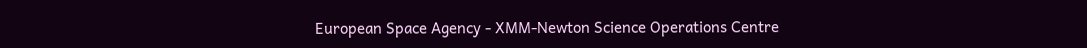European Space Agency - XMM-Newton Science Operations Centre